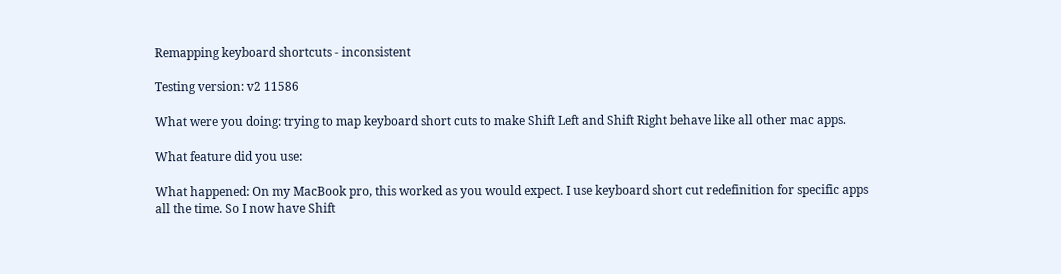Remapping keyboard shortcuts - inconsistent

Testing version: v2 11586

What were you doing: trying to map keyboard short cuts to make Shift Left and Shift Right behave like all other mac apps.

What feature did you use:

What happened: On my MacBook pro, this worked as you would expect. I use keyboard short cut redefinition for specific apps all the time. So I now have Shift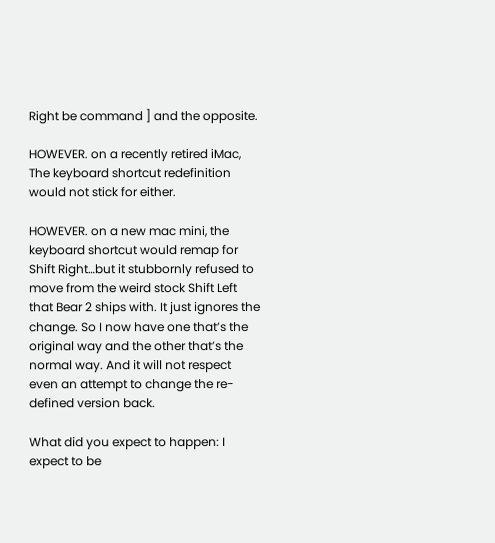Right be command ] and the opposite.

HOWEVER. on a recently retired iMac, The keyboard shortcut redefinition would not stick for either.

HOWEVER. on a new mac mini, the keyboard shortcut would remap for Shift Right…but it stubbornly refused to move from the weird stock Shift Left that Bear 2 ships with. It just ignores the change. So I now have one that’s the original way and the other that’s the normal way. And it will not respect even an attempt to change the re-defined version back.

What did you expect to happen: I expect to be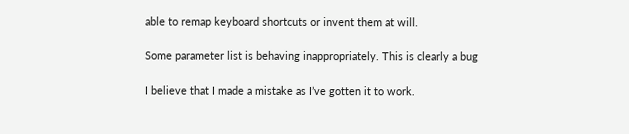able to remap keyboard shortcuts or invent them at will.

Some parameter list is behaving inappropriately. This is clearly a bug

I believe that I made a mistake as I’ve gotten it to work.